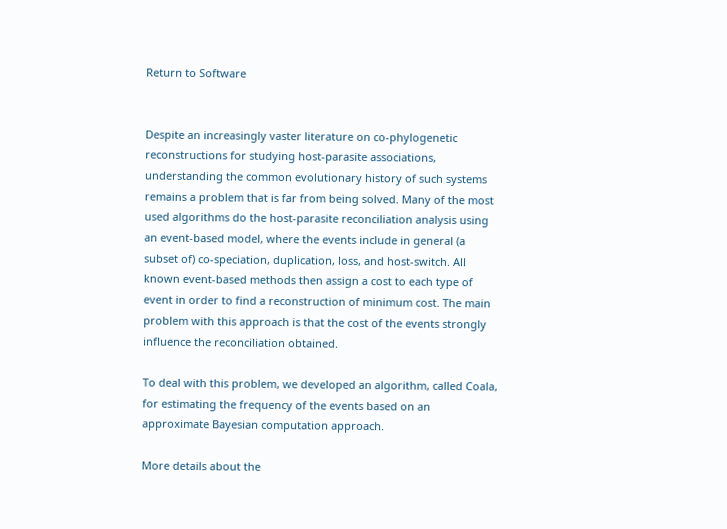Return to Software


Despite an increasingly vaster literature on co-phylogenetic reconstructions for studying host-parasite associations, understanding the common evolutionary history of such systems remains a problem that is far from being solved. Many of the most used algorithms do the host-parasite reconciliation analysis using an event-based model, where the events include in general (a subset of) co-speciation, duplication, loss, and host-switch. All known event-based methods then assign a cost to each type of event in order to find a reconstruction of minimum cost. The main problem with this approach is that the cost of the events strongly influence the reconciliation obtained.

To deal with this problem, we developed an algorithm, called Coala, for estimating the frequency of the events based on an approximate Bayesian computation approach.

More details about the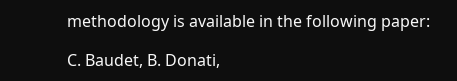methodology is available in the following paper:

C. Baudet, B. Donati,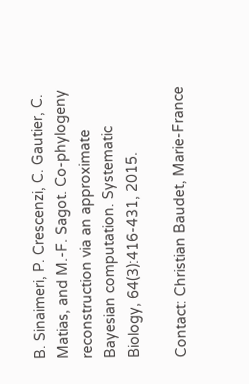B. Sinaimeri, P. Crescenzi, C. Gautier, C. Matias, and M.-F. Sagot. Co-phylogeny reconstruction via an approximate Bayesian computation. Systematic Biology, 64(3):416-431, 2015.

Contact: Christian Baudet, Marie-France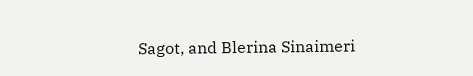Sagot, and Blerina Sinaimeri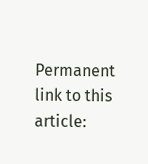Permanent link to this article: